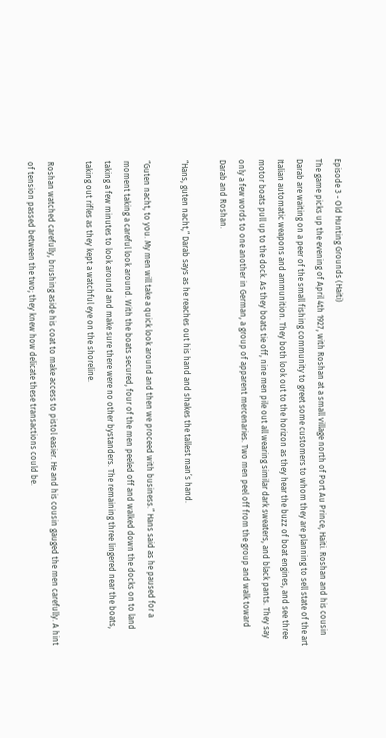Episode 3 - Old Hunting Grounds (Haiti)
The game picks up the evening of April 4th 1927, with Roshan at a small village north of Port Au Prince, Haiti. Roshan and his cousin Darab are waiting on a peer of the small fishing community to greet some customers to whom they are planning to sell state of the art Italian automatic weapons and ammunition. They both look out to the horizon as they hear the buzz of boat engines, and see three motor boats pull up to the dock. As they boats tie off, nine men pile out all wearing similar dark sweaters, and black pants. They say only a few words to one another in German, a group of apparent mercenaries. Two men peel off from the group and walk toward Darab and Roshan.

“Hans, guten nacht,” Darab says as he reaches out his hand and shakes the tallest man’s hand.

“Guten nacht, to you. My men will take a quick look around and then we proceed with business.” Hans said as he paused for a moment taking a careful look around. With the boats secured, four of the men peeled off and walked down the docks on to land taking a few minutes to look around and make sure there were no other bystanders. The remaining three lingered near the boats, taking out rifles as they kept a watchful eye on the shoreline.

Roshan watched carefully, brushing aside his coat to make access to pistol easier. He and his cousin gauged the men carefully. A hint of tension passed between the two; they knew how delicate these transactions could be.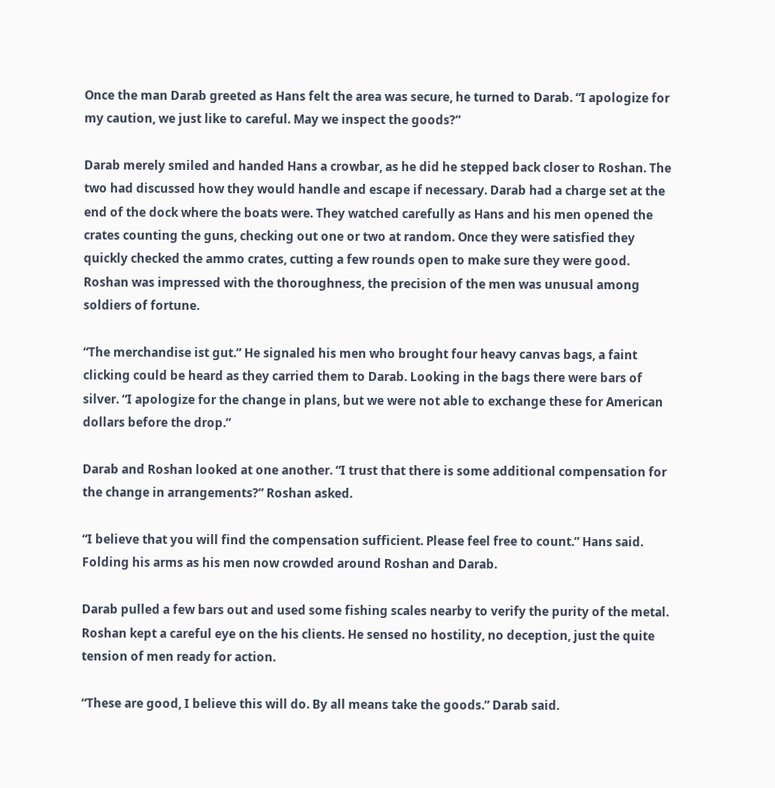Once the man Darab greeted as Hans felt the area was secure, he turned to Darab. “I apologize for my caution, we just like to careful. May we inspect the goods?”

Darab merely smiled and handed Hans a crowbar, as he did he stepped back closer to Roshan. The two had discussed how they would handle and escape if necessary. Darab had a charge set at the end of the dock where the boats were. They watched carefully as Hans and his men opened the crates counting the guns, checking out one or two at random. Once they were satisfied they quickly checked the ammo crates, cutting a few rounds open to make sure they were good. Roshan was impressed with the thoroughness, the precision of the men was unusual among soldiers of fortune.

“The merchandise ist gut.” He signaled his men who brought four heavy canvas bags, a faint clicking could be heard as they carried them to Darab. Looking in the bags there were bars of silver. “I apologize for the change in plans, but we were not able to exchange these for American dollars before the drop.”

Darab and Roshan looked at one another. “I trust that there is some additional compensation for the change in arrangements?” Roshan asked.

“I believe that you will find the compensation sufficient. Please feel free to count.” Hans said. Folding his arms as his men now crowded around Roshan and Darab.

Darab pulled a few bars out and used some fishing scales nearby to verify the purity of the metal. Roshan kept a careful eye on the his clients. He sensed no hostility, no deception, just the quite tension of men ready for action.

“These are good, I believe this will do. By all means take the goods.” Darab said.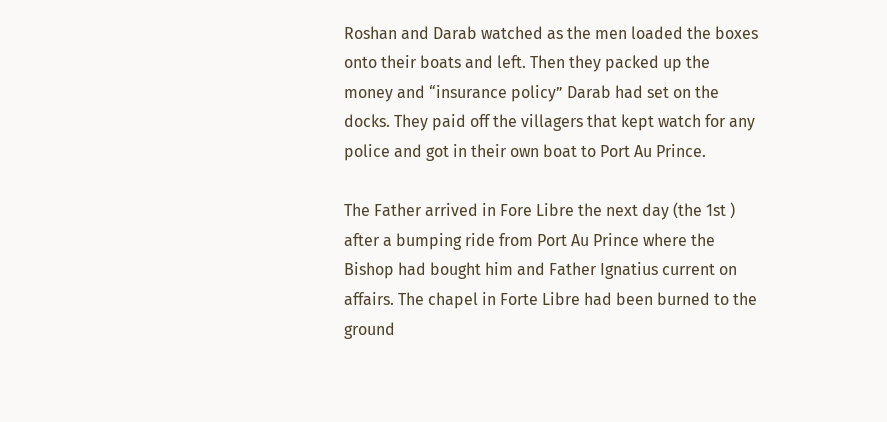Roshan and Darab watched as the men loaded the boxes onto their boats and left. Then they packed up the money and “insurance policy” Darab had set on the docks. They paid off the villagers that kept watch for any police and got in their own boat to Port Au Prince.

The Father arrived in Fore Libre the next day (the 1st ) after a bumping ride from Port Au Prince where the Bishop had bought him and Father Ignatius current on affairs. The chapel in Forte Libre had been burned to the ground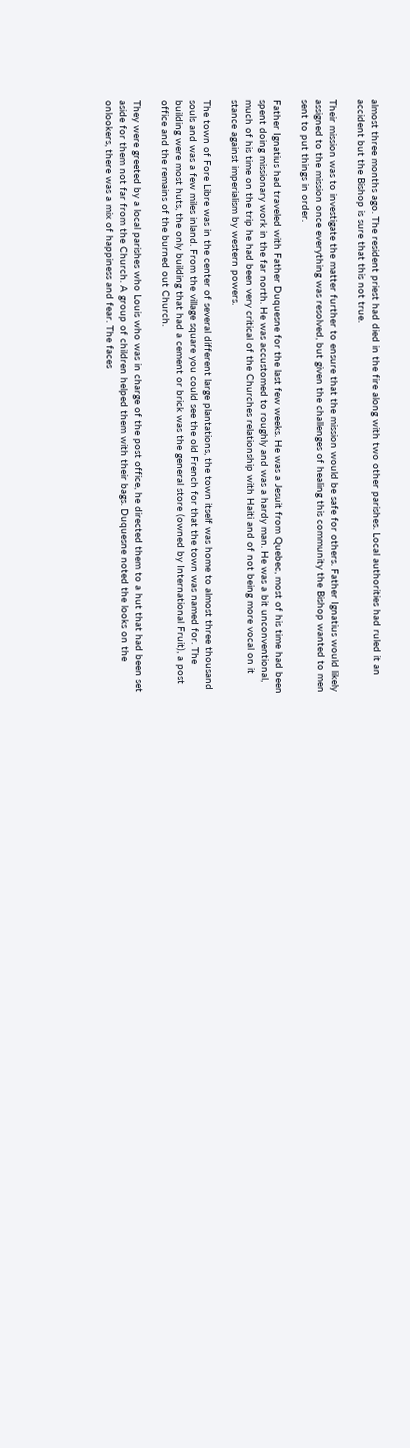almost three months ago. The resident priest had died in the fire along with two other parishes. Local authorities had ruled it an accident but the Bishop is sure that this not true.

Their mission was to investigate the matter further to ensure that the mission would be safe for others. Father Ignatius would likely assigned to the mission once everything was resolved, but given the challenges of healing this community the Bishop wanted to men sent to put things in order.

Father Ignatius had traveled with Father Duquesne for the last few weeks. He was a Jesuit from Quebec, most of his time had been spent doing missionary work in the far north. He was accustomed to roughly and was a hardy man. He was a bit unconventional, much of his time on the trip he had been very critical of the Churches relationship with Haiti and of not being more vocal on it stance against imperialism by western powers.

The town of Fore Libre was in the center of several different large plantations, the town itself was home to almost three thousand souls and was a few miles inland. From the village square you could see the old French for that the town was named for. The building were most huts, the only building that had a cement or brick was the general store (owned by International Fruit), a post office and the remains of the burned out Church.

They were greeted by a local parishes who Louis who was in charge of the post office, he directed them to a hut that had been set aside for them not far from the Church. A group of children helped them with their bags. Duquesne noted the looks on the onlookers, there was a mix of happiness and fear. The faces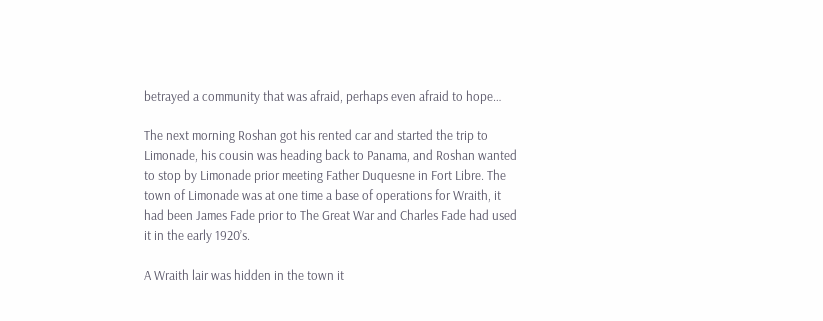betrayed a community that was afraid, perhaps even afraid to hope…

The next morning Roshan got his rented car and started the trip to Limonade, his cousin was heading back to Panama, and Roshan wanted to stop by Limonade prior meeting Father Duquesne in Fort Libre. The town of Limonade was at one time a base of operations for Wraith, it had been James Fade prior to The Great War and Charles Fade had used
it in the early 1920’s.

A Wraith lair was hidden in the town it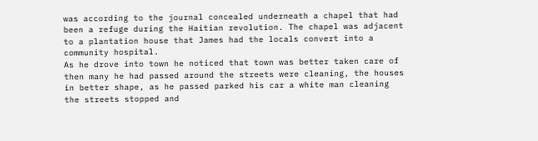was according to the journal concealed underneath a chapel that had been a refuge during the Haitian revolution. The chapel was adjacent to a plantation house that James had the locals convert into a community hospital.
As he drove into town he noticed that town was better taken care of then many he had passed around the streets were cleaning, the houses in better shape, as he passed parked his car a white man cleaning the streets stopped and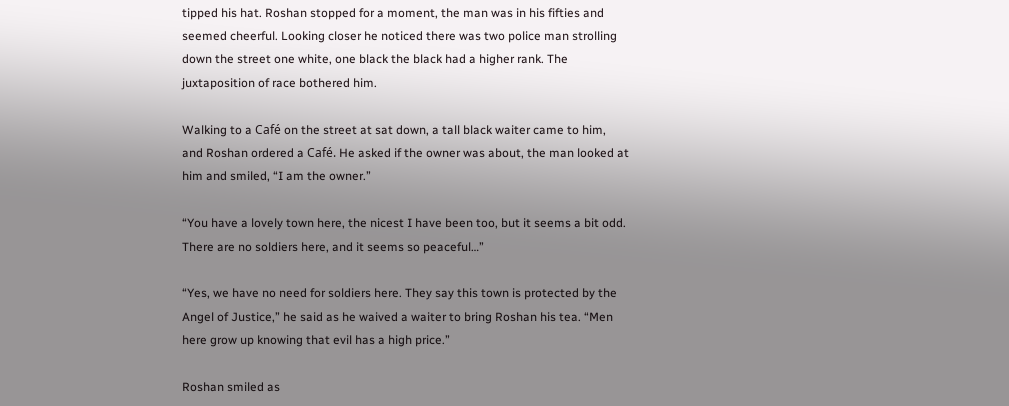tipped his hat. Roshan stopped for a moment, the man was in his fifties and seemed cheerful. Looking closer he noticed there was two police man strolling down the street one white, one black the black had a higher rank. The juxtaposition of race bothered him.

Walking to a Café on the street at sat down, a tall black waiter came to him, and Roshan ordered a Café. He asked if the owner was about, the man looked at him and smiled, “I am the owner.”

“You have a lovely town here, the nicest I have been too, but it seems a bit odd. There are no soldiers here, and it seems so peaceful…”

“Yes, we have no need for soldiers here. They say this town is protected by the Angel of Justice,” he said as he waived a waiter to bring Roshan his tea. “Men here grow up knowing that evil has a high price.”

Roshan smiled as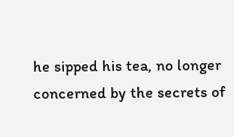he sipped his tea, no longer concerned by the secrets of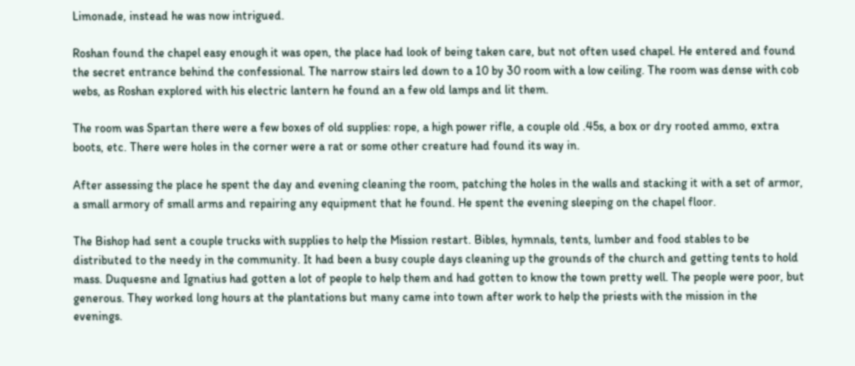Limonade, instead he was now intrigued.

Roshan found the chapel easy enough it was open, the place had look of being taken care, but not often used chapel. He entered and found the secret entrance behind the confessional. The narrow stairs led down to a 10 by 30 room with a low ceiling. The room was dense with cob webs, as Roshan explored with his electric lantern he found an a few old lamps and lit them.

The room was Spartan there were a few boxes of old supplies: rope, a high power rifle, a couple old .45s, a box or dry rooted ammo, extra boots, etc. There were holes in the corner were a rat or some other creature had found its way in.

After assessing the place he spent the day and evening cleaning the room, patching the holes in the walls and stacking it with a set of armor, a small armory of small arms and repairing any equipment that he found. He spent the evening sleeping on the chapel floor.

The Bishop had sent a couple trucks with supplies to help the Mission restart. Bibles, hymnals, tents, lumber and food stables to be distributed to the needy in the community. It had been a busy couple days cleaning up the grounds of the church and getting tents to hold mass. Duquesne and Ignatius had gotten a lot of people to help them and had gotten to know the town pretty well. The people were poor, but generous. They worked long hours at the plantations but many came into town after work to help the priests with the mission in the evenings.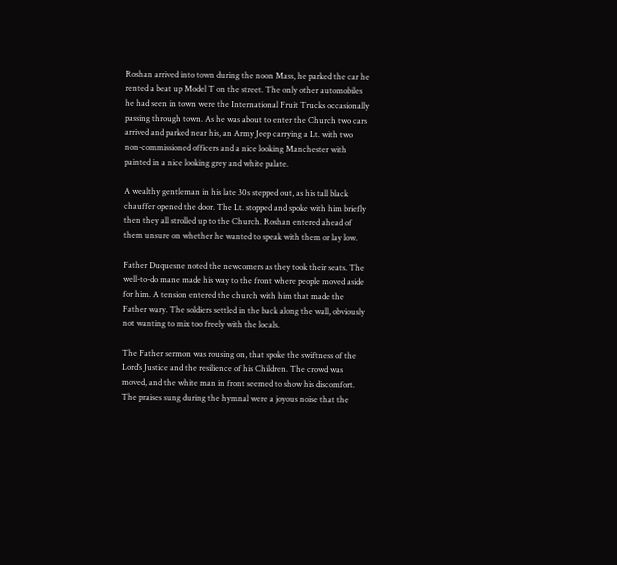Roshan arrived into town during the noon Mass, he parked the car he rented a beat up Model T on the street. The only other automobiles he had seen in town were the International Fruit Trucks occasionally passing through town. As he was about to enter the Church two cars arrived and parked near his, an Army Jeep carrying a Lt. with two non-commissioned officers and a nice looking Manchester with painted in a nice looking grey and white palate.

A wealthy gentleman in his late 30s stepped out, as his tall black chauffer opened the door. The Lt. stopped and spoke with him briefly then they all strolled up to the Church. Roshan entered ahead of them unsure on whether he wanted to speak with them or lay low.

Father Duquesne noted the newcomers as they took their seats. The well-to-do mane made his way to the front where people moved aside for him. A tension entered the church with him that made the Father wary. The soldiers settled in the back along the wall, obviously not wanting to mix too freely with the locals.

The Father sermon was rousing on, that spoke the swiftness of the Lord’s Justice and the resilience of his Children. The crowd was moved, and the white man in front seemed to show his discomfort. The praises sung during the hymnal were a joyous noise that the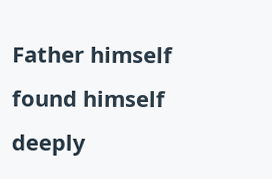Father himself found himself deeply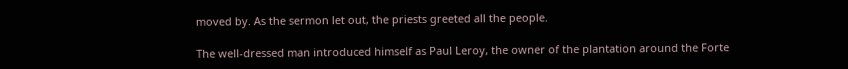moved by. As the sermon let out, the priests greeted all the people.

The well-dressed man introduced himself as Paul Leroy, the owner of the plantation around the Forte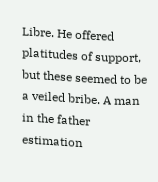Libre. He offered platitudes of support, but these seemed to be a veiled bribe. A man in the father estimation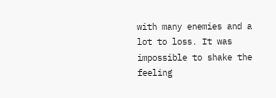with many enemies and a lot to loss. It was impossible to shake the feeling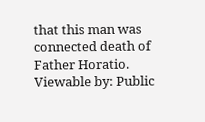that this man was connected death of Father Horatio.
Viewable by: Public